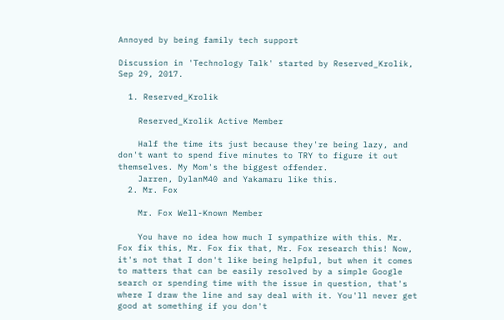Annoyed by being family tech support

Discussion in 'Technology Talk' started by Reserved_Krolik, Sep 29, 2017.

  1. Reserved_Krolik

    Reserved_Krolik Active Member

    Half the time its just because they're being lazy, and don't want to spend five minutes to TRY to figure it out themselves. My Mom's the biggest offender.
    Jarren, DylanM40 and Yakamaru like this.
  2. Mr. Fox

    Mr. Fox Well-Known Member

    You have no idea how much I sympathize with this. Mr. Fox fix this, Mr. Fox fix that, Mr. Fox research this! Now, it's not that I don't like being helpful, but when it comes to matters that can be easily resolved by a simple Google search or spending time with the issue in question, that's where I draw the line and say deal with it. You'll never get good at something if you don't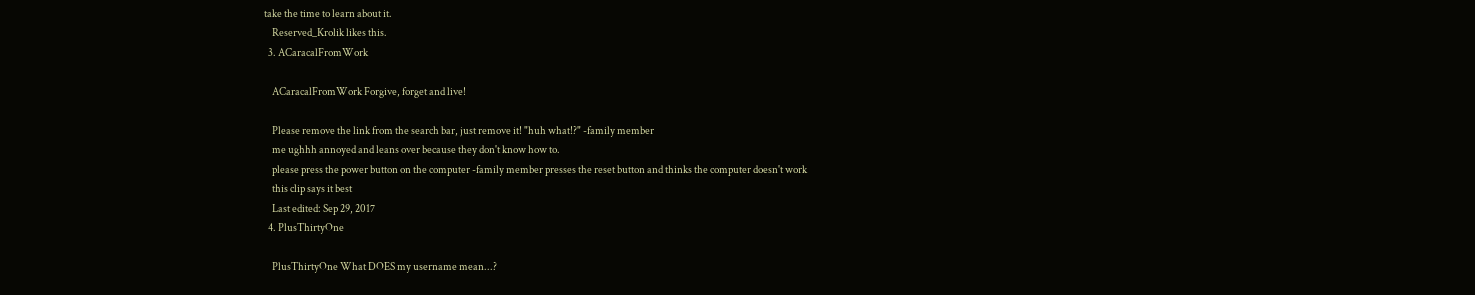take the time to learn about it.
    Reserved_Krolik likes this.
  3. ACaracalFromWork

    ACaracalFromWork Forgive, forget and live!

    Please remove the link from the search bar, just remove it! "huh what!?" -family member
    me ughhh annoyed and leans over because they don't know how to.
    please press the power button on the computer -family member presses the reset button and thinks the computer doesn't work
    this clip says it best
    Last edited: Sep 29, 2017
  4. PlusThirtyOne

    PlusThirtyOne What DOES my username mean...?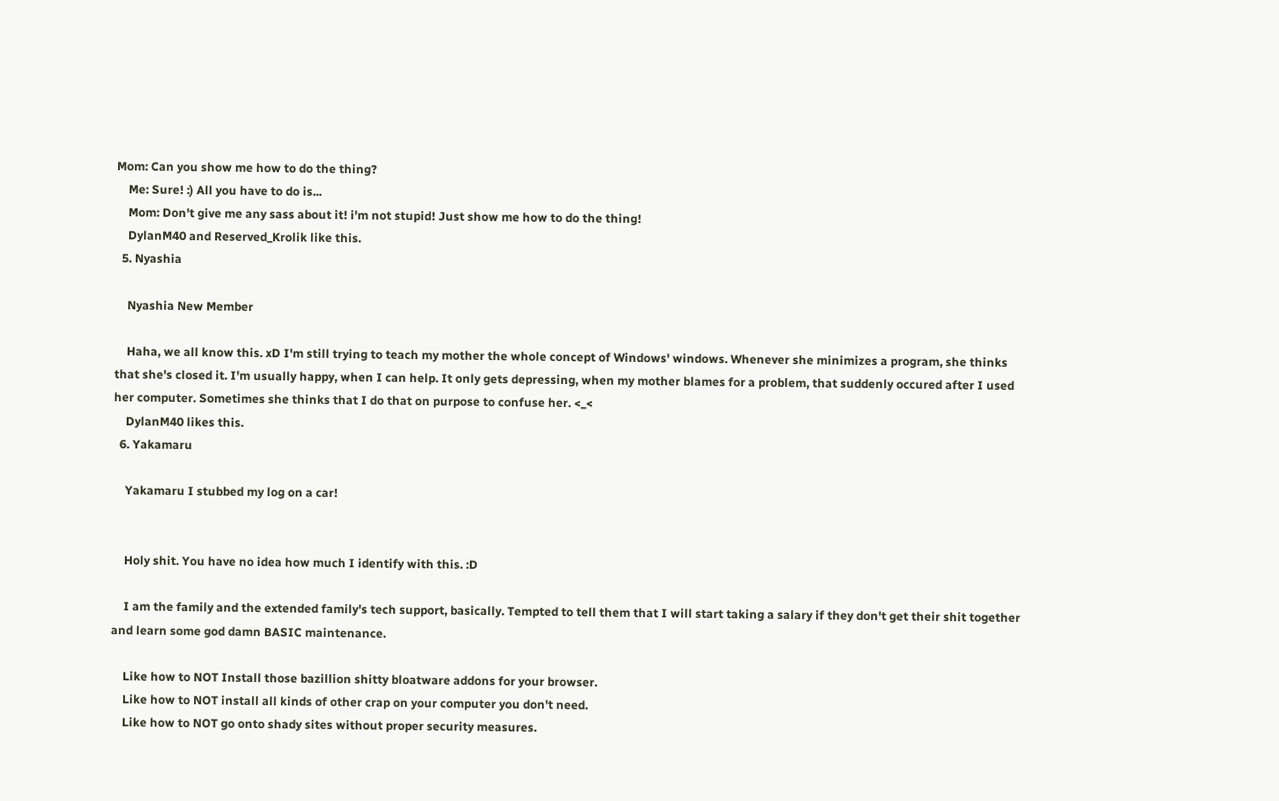Mom: Can you show me how to do the thing?
    Me: Sure! :) All you have to do is...
    Mom: Don't give me any sass about it! i'm not stupid! Just show me how to do the thing!
    DylanM40 and Reserved_Krolik like this.
  5. Nyashia

    Nyashia New Member

    Haha, we all know this. xD I'm still trying to teach my mother the whole concept of Windows' windows. Whenever she minimizes a program, she thinks that she's closed it. I'm usually happy, when I can help. It only gets depressing, when my mother blames for a problem, that suddenly occured after I used her computer. Sometimes she thinks that I do that on purpose to confuse her. <_<
    DylanM40 likes this.
  6. Yakamaru

    Yakamaru I stubbed my log on a car!


    Holy shit. You have no idea how much I identify with this. :D

    I am the family and the extended family's tech support, basically. Tempted to tell them that I will start taking a salary if they don't get their shit together and learn some god damn BASIC maintenance.

    Like how to NOT Install those bazillion shitty bloatware addons for your browser.
    Like how to NOT install all kinds of other crap on your computer you don't need.
    Like how to NOT go onto shady sites without proper security measures.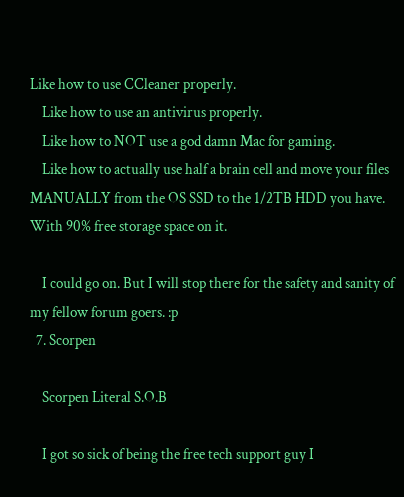Like how to use CCleaner properly.
    Like how to use an antivirus properly.
    Like how to NOT use a god damn Mac for gaming.
    Like how to actually use half a brain cell and move your files MANUALLY from the OS SSD to the 1/2TB HDD you have. With 90% free storage space on it.

    I could go on. But I will stop there for the safety and sanity of my fellow forum goers. :p
  7. Scorpen

    Scorpen Literal S.O.B

    I got so sick of being the free tech support guy I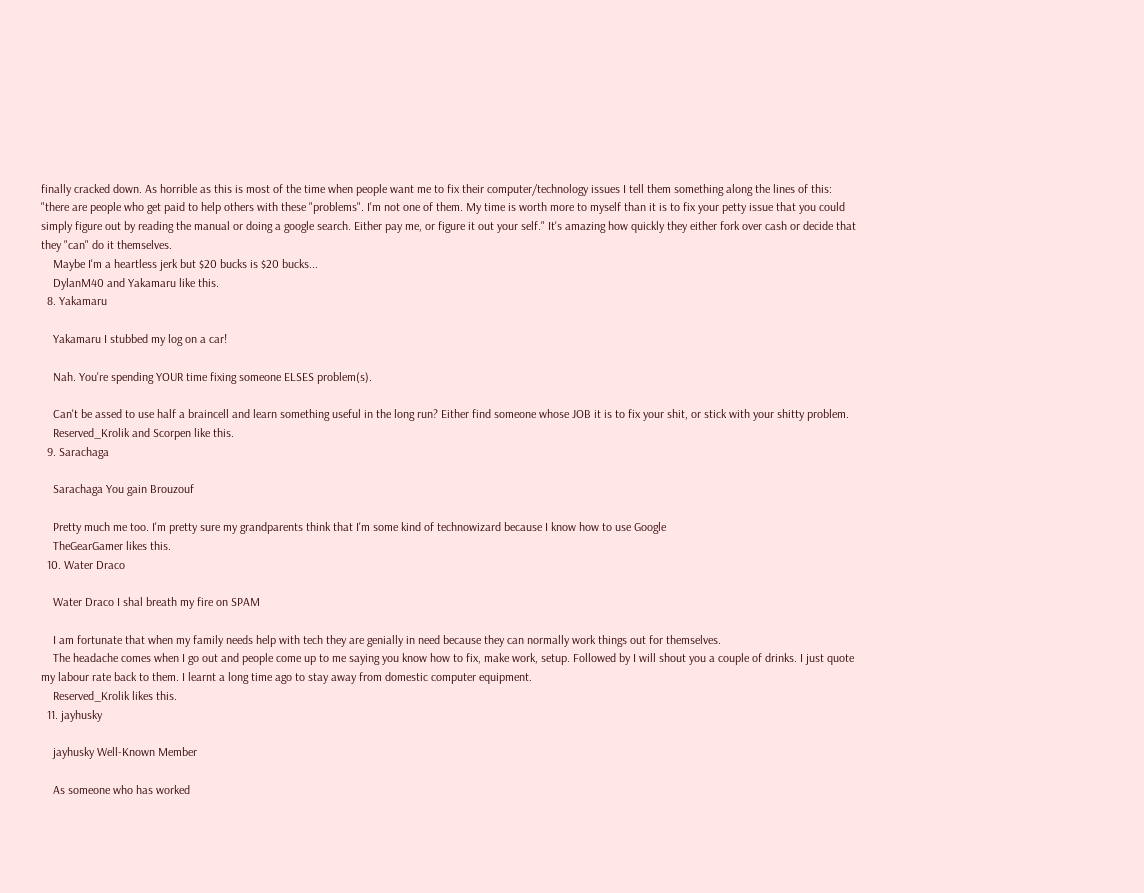finally cracked down. As horrible as this is most of the time when people want me to fix their computer/technology issues I tell them something along the lines of this: "there are people who get paid to help others with these "problems". I'm not one of them. My time is worth more to myself than it is to fix your petty issue that you could simply figure out by reading the manual or doing a google search. Either pay me, or figure it out your self." It's amazing how quickly they either fork over cash or decide that they "can" do it themselves.
    Maybe I'm a heartless jerk but $20 bucks is $20 bucks...
    DylanM40 and Yakamaru like this.
  8. Yakamaru

    Yakamaru I stubbed my log on a car!

    Nah. You're spending YOUR time fixing someone ELSES problem(s).

    Can't be assed to use half a braincell and learn something useful in the long run? Either find someone whose JOB it is to fix your shit, or stick with your shitty problem.
    Reserved_Krolik and Scorpen like this.
  9. Sarachaga

    Sarachaga You gain Brouzouf

    Pretty much me too. I'm pretty sure my grandparents think that I'm some kind of technowizard because I know how to use Google
    TheGearGamer likes this.
  10. Water Draco

    Water Draco I shal breath my fire on SPAM

    I am fortunate that when my family needs help with tech they are genially in need because they can normally work things out for themselves.
    The headache comes when I go out and people come up to me saying you know how to fix, make work, setup. Followed by I will shout you a couple of drinks. I just quote my labour rate back to them. I learnt a long time ago to stay away from domestic computer equipment.
    Reserved_Krolik likes this.
  11. jayhusky

    jayhusky Well-Known Member

    As someone who has worked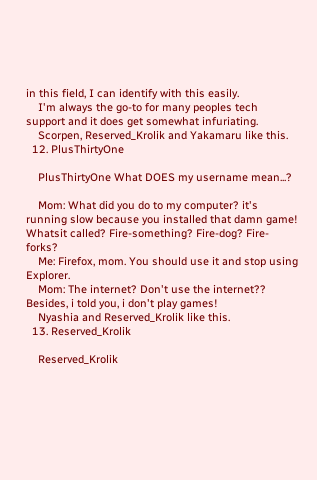in this field, I can identify with this easily.
    I'm always the go-to for many peoples tech support and it does get somewhat infuriating.
    Scorpen, Reserved_Krolik and Yakamaru like this.
  12. PlusThirtyOne

    PlusThirtyOne What DOES my username mean...?

    Mom: What did you do to my computer? it's running slow because you installed that damn game! Whatsit called? Fire-something? Fire-dog? Fire-forks?
    Me: Firefox, mom. You should use it and stop using Explorer.
    Mom: The internet? Don't use the internet?? Besides, i told you, i don't play games!
    Nyashia and Reserved_Krolik like this.
  13. Reserved_Krolik

    Reserved_Krolik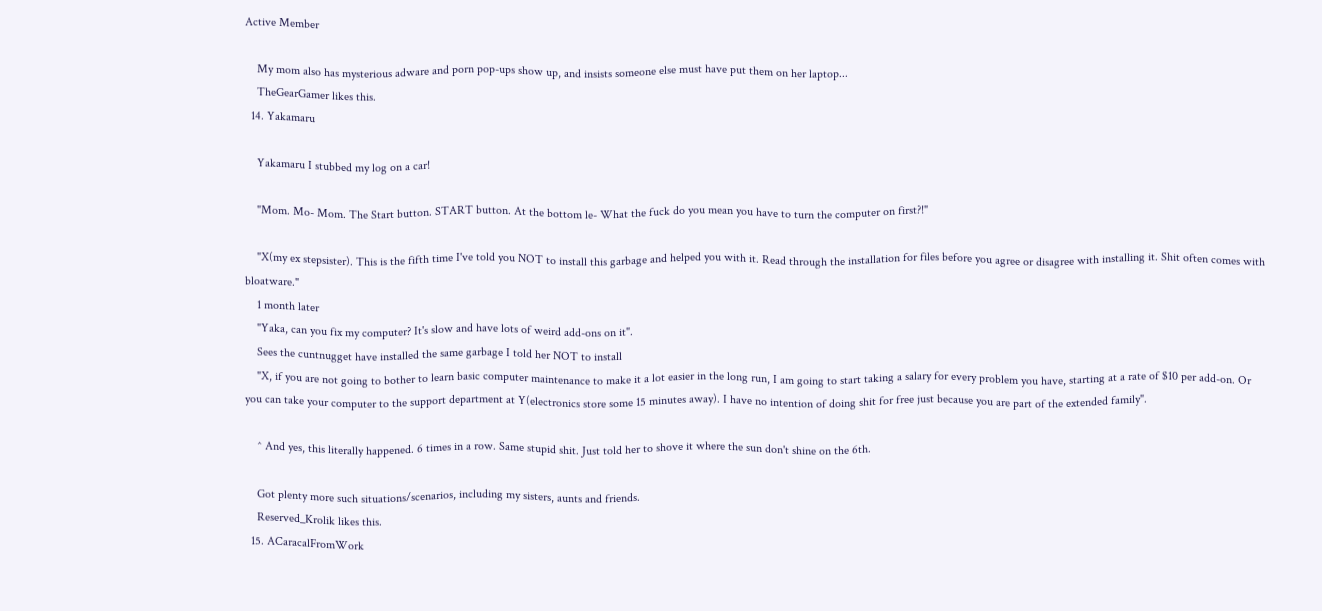Active Member

    My mom also has mysterious adware and porn pop-ups show up, and insists someone else must have put them on her laptop...
    TheGearGamer likes this.
  14. Yakamaru

    Yakamaru I stubbed my log on a car!

    "Mom. Mo- Mom. The Start button. START button. At the bottom le- What the fuck do you mean you have to turn the computer on first?!"

    "X(my ex stepsister). This is the fifth time I've told you NOT to install this garbage and helped you with it. Read through the installation for files before you agree or disagree with installing it. Shit often comes with bloatware."
    1 month later
    "Yaka, can you fix my computer? It's slow and have lots of weird add-ons on it".
    Sees the cuntnugget have installed the same garbage I told her NOT to install
    "X, if you are not going to bother to learn basic computer maintenance to make it a lot easier in the long run, I am going to start taking a salary for every problem you have, starting at a rate of $10 per add-on. Or you can take your computer to the support department at Y(electronics store some 15 minutes away). I have no intention of doing shit for free just because you are part of the extended family".

    ^ And yes, this literally happened. 6 times in a row. Same stupid shit. Just told her to shove it where the sun don't shine on the 6th.

    Got plenty more such situations/scenarios, including my sisters, aunts and friends.
    Reserved_Krolik likes this.
  15. ACaracalFromWork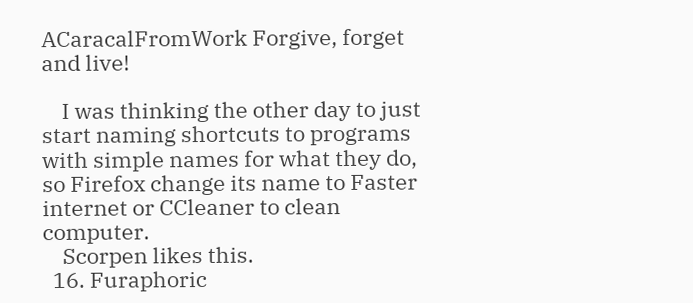ACaracalFromWork Forgive, forget and live!

    I was thinking the other day to just start naming shortcuts to programs with simple names for what they do, so Firefox change its name to Faster internet or CCleaner to clean computer.
    Scorpen likes this.
  16. Furaphoric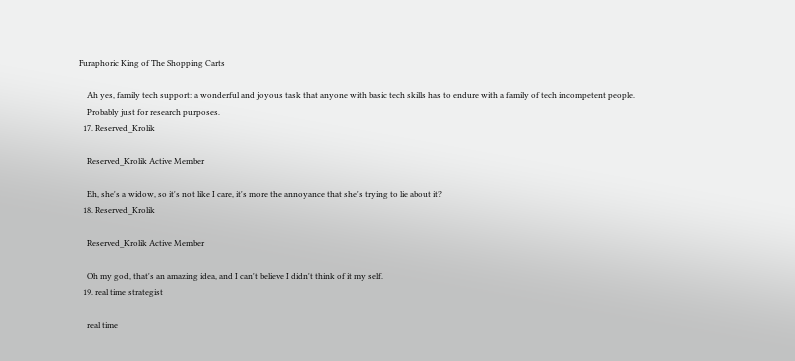Furaphoric King of The Shopping Carts

    Ah yes, family tech support: a wonderful and joyous task that anyone with basic tech skills has to endure with a family of tech incompetent people.
    Probably just for research purposes.
  17. Reserved_Krolik

    Reserved_Krolik Active Member

    Eh, she's a widow, so it's not like I care, it's more the annoyance that she's trying to lie about it?
  18. Reserved_Krolik

    Reserved_Krolik Active Member

    Oh my god, that's an amazing idea, and I can't believe I didn't think of it my self.
  19. real time strategist

    real time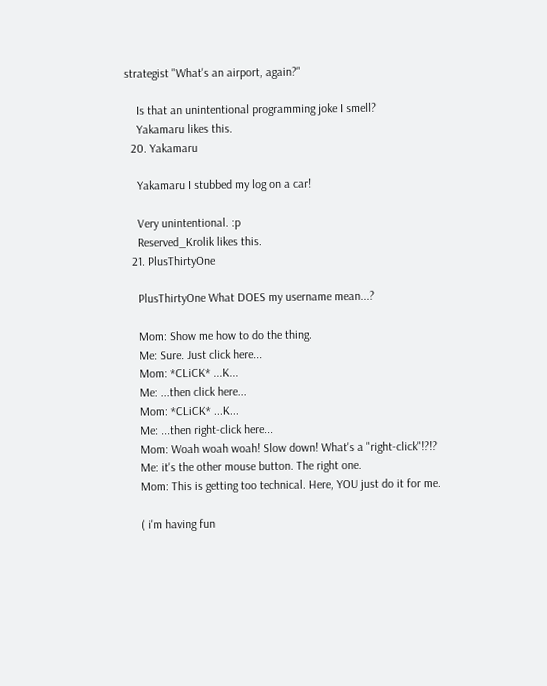strategist "What's an airport, again?"

    Is that an unintentional programming joke I smell?
    Yakamaru likes this.
  20. Yakamaru

    Yakamaru I stubbed my log on a car!

    Very unintentional. :p
    Reserved_Krolik likes this.
  21. PlusThirtyOne

    PlusThirtyOne What DOES my username mean...?

    Mom: Show me how to do the thing.
    Me: Sure. Just click here...
    Mom: *CLiCK* ...K...
    Me: ...then click here...
    Mom: *CLiCK* ...K...
    Me: ...then right-click here...
    Mom: Woah woah woah! Slow down! What's a "right-click"!?!?
    Me: it's the other mouse button. The right one.
    Mom: This is getting too technical. Here, YOU just do it for me.

    ( i'm having fun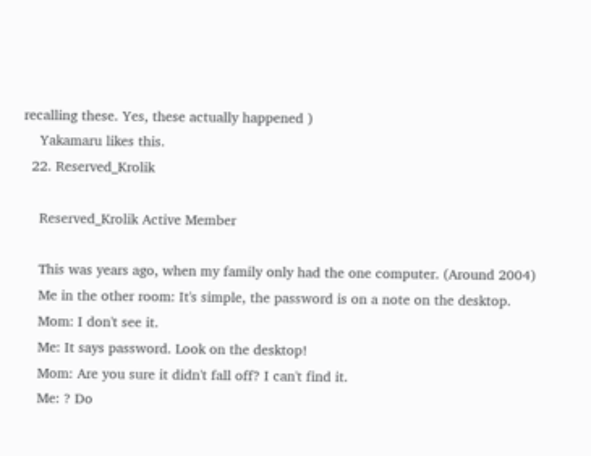recalling these. Yes, these actually happened )
    Yakamaru likes this.
  22. Reserved_Krolik

    Reserved_Krolik Active Member

    This was years ago, when my family only had the one computer. (Around 2004)
    Me in the other room: It's simple, the password is on a note on the desktop.
    Mom: I don't see it.
    Me: It says password. Look on the desktop!
    Mom: Are you sure it didn't fall off? I can't find it.
    Me: ? Do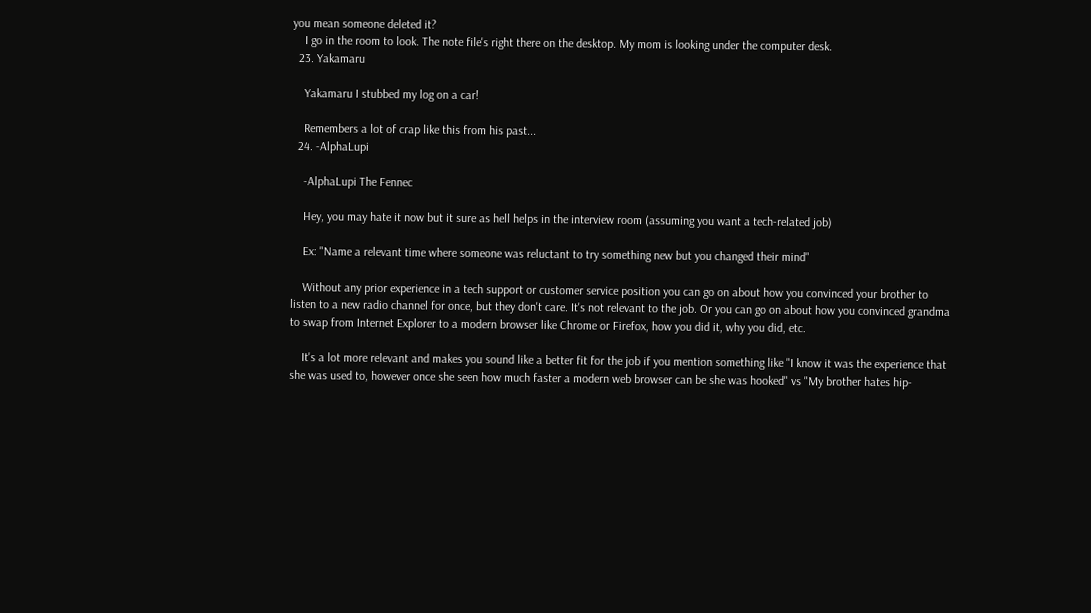you mean someone deleted it?
    I go in the room to look. The note file's right there on the desktop. My mom is looking under the computer desk.
  23. Yakamaru

    Yakamaru I stubbed my log on a car!

    Remembers a lot of crap like this from his past...
  24. -AlphaLupi

    -AlphaLupi The Fennec

    Hey, you may hate it now but it sure as hell helps in the interview room (assuming you want a tech-related job)

    Ex: "Name a relevant time where someone was reluctant to try something new but you changed their mind"

    Without any prior experience in a tech support or customer service position you can go on about how you convinced your brother to listen to a new radio channel for once, but they don't care. It's not relevant to the job. Or you can go on about how you convinced grandma to swap from Internet Explorer to a modern browser like Chrome or Firefox, how you did it, why you did, etc.

    It's a lot more relevant and makes you sound like a better fit for the job if you mention something like "I know it was the experience that she was used to, however once she seen how much faster a modern web browser can be she was hooked" vs "My brother hates hip-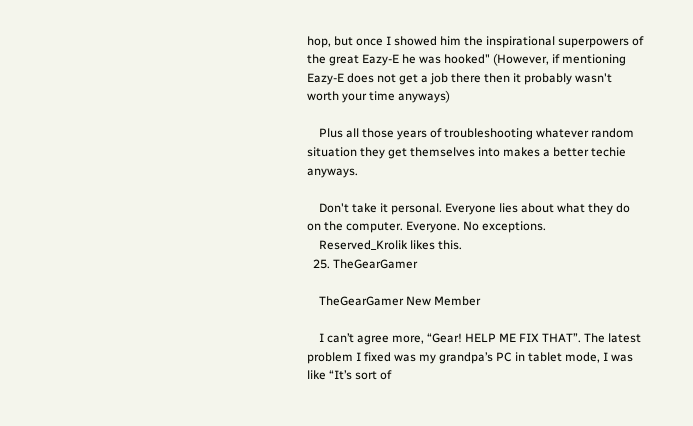hop, but once I showed him the inspirational superpowers of the great Eazy-E he was hooked" (However, if mentioning Eazy-E does not get a job there then it probably wasn't worth your time anyways)

    Plus all those years of troubleshooting whatever random situation they get themselves into makes a better techie anyways.

    Don't take it personal. Everyone lies about what they do on the computer. Everyone. No exceptions.
    Reserved_Krolik likes this.
  25. TheGearGamer

    TheGearGamer New Member

    I can’t agree more, “Gear! HELP ME FIX THAT”. The latest problem I fixed was my grandpa’s PC in tablet mode, I was like “It’s sort of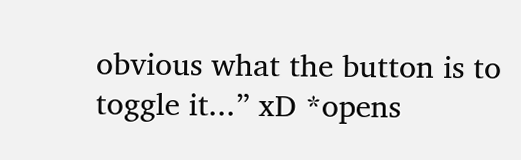obvious what the button is to toggle it...” xD *opens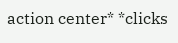action center* *clicks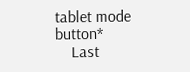tablet mode button*
    Last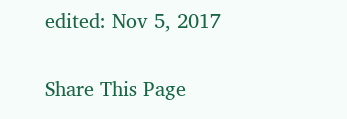edited: Nov 5, 2017

Share This Page